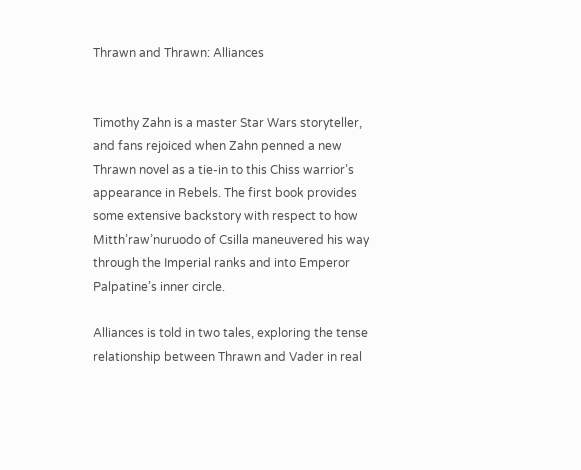Thrawn and Thrawn: Alliances


Timothy Zahn is a master Star Wars storyteller, and fans rejoiced when Zahn penned a new Thrawn novel as a tie-in to this Chiss warrior’s appearance in Rebels. The first book provides some extensive backstory with respect to how Mitth’raw’nuruodo of Csilla maneuvered his way through the Imperial ranks and into Emperor Palpatine’s inner circle.

Alliances is told in two tales, exploring the tense relationship between Thrawn and Vader in real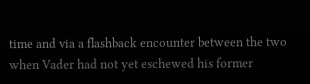time and via a flashback encounter between the two when Vader had not yet eschewed his former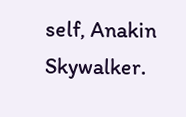self, Anakin Skywalker.